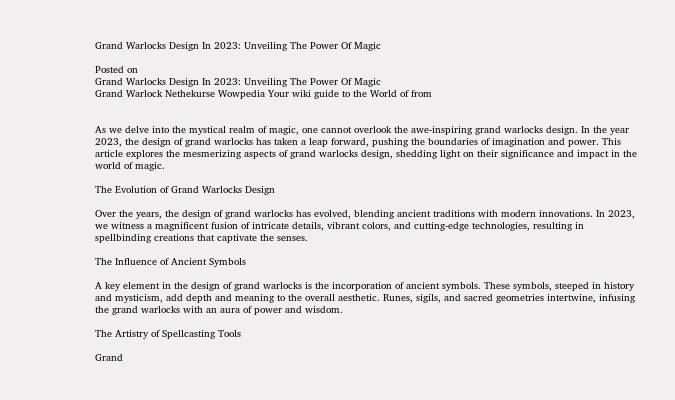Grand Warlocks Design In 2023: Unveiling The Power Of Magic

Posted on
Grand Warlocks Design In 2023: Unveiling The Power Of Magic
Grand Warlock Nethekurse Wowpedia Your wiki guide to the World of from


As we delve into the mystical realm of magic, one cannot overlook the awe-inspiring grand warlocks design. In the year 2023, the design of grand warlocks has taken a leap forward, pushing the boundaries of imagination and power. This article explores the mesmerizing aspects of grand warlocks design, shedding light on their significance and impact in the world of magic.

The Evolution of Grand Warlocks Design

Over the years, the design of grand warlocks has evolved, blending ancient traditions with modern innovations. In 2023, we witness a magnificent fusion of intricate details, vibrant colors, and cutting-edge technologies, resulting in spellbinding creations that captivate the senses.

The Influence of Ancient Symbols

A key element in the design of grand warlocks is the incorporation of ancient symbols. These symbols, steeped in history and mysticism, add depth and meaning to the overall aesthetic. Runes, sigils, and sacred geometries intertwine, infusing the grand warlocks with an aura of power and wisdom.

The Artistry of Spellcasting Tools

Grand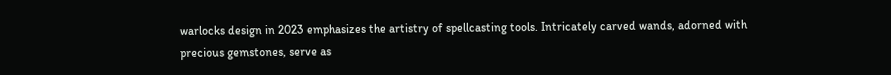warlocks design in 2023 emphasizes the artistry of spellcasting tools. Intricately carved wands, adorned with precious gemstones, serve as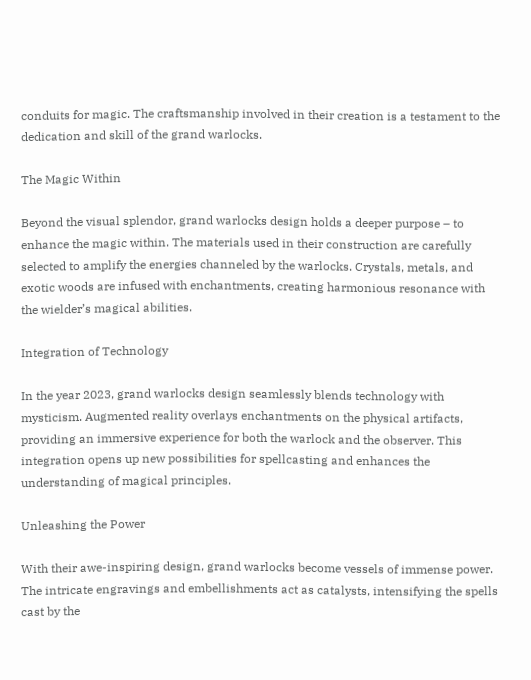conduits for magic. The craftsmanship involved in their creation is a testament to the dedication and skill of the grand warlocks.

The Magic Within

Beyond the visual splendor, grand warlocks design holds a deeper purpose – to enhance the magic within. The materials used in their construction are carefully selected to amplify the energies channeled by the warlocks. Crystals, metals, and exotic woods are infused with enchantments, creating harmonious resonance with the wielder’s magical abilities.

Integration of Technology

In the year 2023, grand warlocks design seamlessly blends technology with mysticism. Augmented reality overlays enchantments on the physical artifacts, providing an immersive experience for both the warlock and the observer. This integration opens up new possibilities for spellcasting and enhances the understanding of magical principles.

Unleashing the Power

With their awe-inspiring design, grand warlocks become vessels of immense power. The intricate engravings and embellishments act as catalysts, intensifying the spells cast by the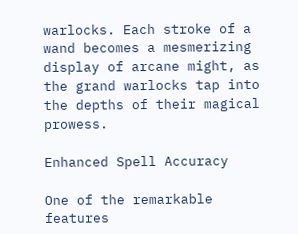warlocks. Each stroke of a wand becomes a mesmerizing display of arcane might, as the grand warlocks tap into the depths of their magical prowess.

Enhanced Spell Accuracy

One of the remarkable features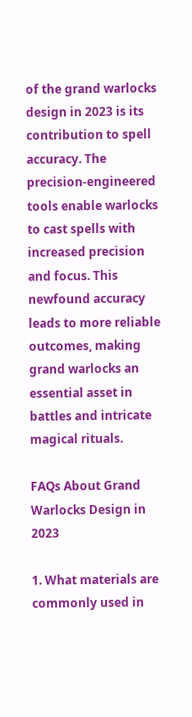of the grand warlocks design in 2023 is its contribution to spell accuracy. The precision-engineered tools enable warlocks to cast spells with increased precision and focus. This newfound accuracy leads to more reliable outcomes, making grand warlocks an essential asset in battles and intricate magical rituals.

FAQs About Grand Warlocks Design in 2023

1. What materials are commonly used in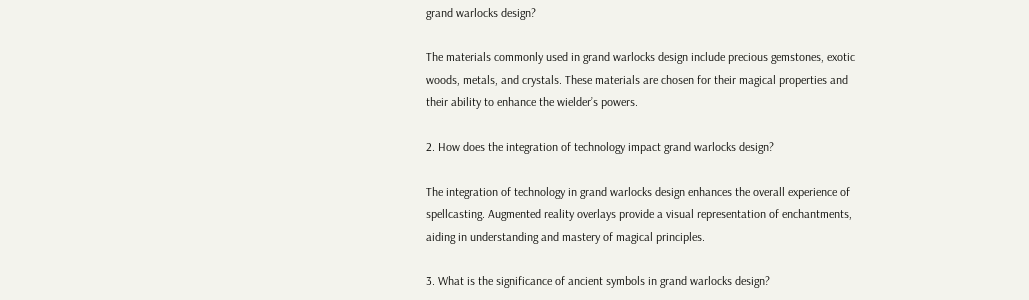grand warlocks design?

The materials commonly used in grand warlocks design include precious gemstones, exotic woods, metals, and crystals. These materials are chosen for their magical properties and their ability to enhance the wielder’s powers.

2. How does the integration of technology impact grand warlocks design?

The integration of technology in grand warlocks design enhances the overall experience of spellcasting. Augmented reality overlays provide a visual representation of enchantments, aiding in understanding and mastery of magical principles.

3. What is the significance of ancient symbols in grand warlocks design?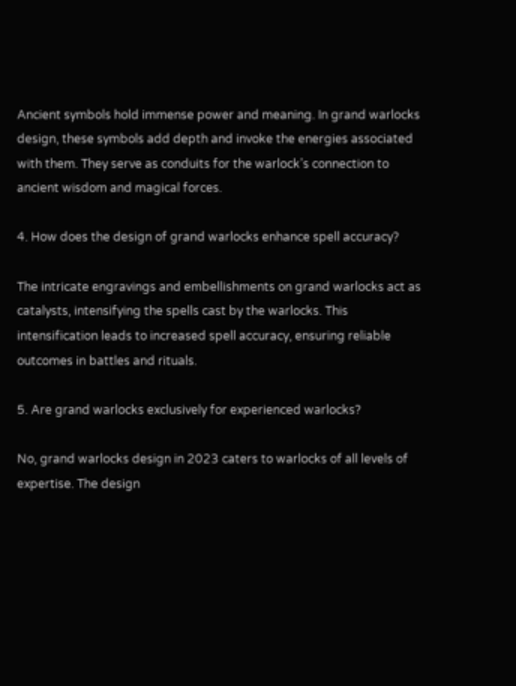Ancient symbols hold immense power and meaning. In grand warlocks design, these symbols add depth and invoke the energies associated with them. They serve as conduits for the warlock’s connection to ancient wisdom and magical forces.

4. How does the design of grand warlocks enhance spell accuracy?

The intricate engravings and embellishments on grand warlocks act as catalysts, intensifying the spells cast by the warlocks. This intensification leads to increased spell accuracy, ensuring reliable outcomes in battles and rituals.

5. Are grand warlocks exclusively for experienced warlocks?

No, grand warlocks design in 2023 caters to warlocks of all levels of expertise. The design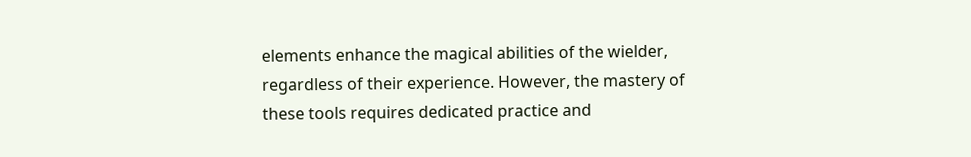elements enhance the magical abilities of the wielder, regardless of their experience. However, the mastery of these tools requires dedicated practice and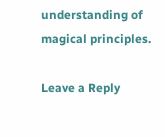understanding of magical principles.

Leave a Reply